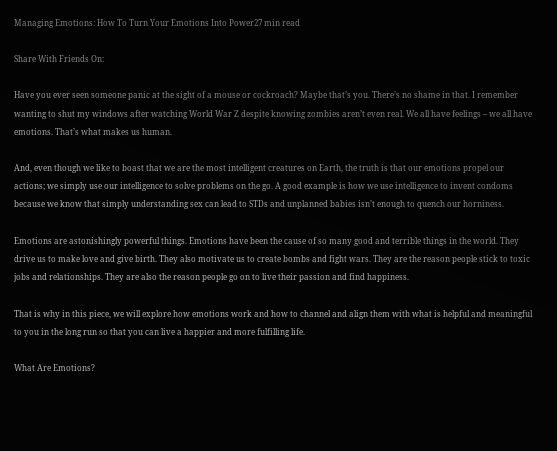Managing Emotions: How To Turn Your Emotions Into Power27 min read

Share With Friends On:

Have you ever seen someone panic at the sight of a mouse or cockroach? Maybe that’s you. There’s no shame in that. I remember wanting to shut my windows after watching World War Z despite knowing zombies aren’t even real. We all have feelings – we all have emotions. That’s what makes us human.

And, even though we like to boast that we are the most intelligent creatures on Earth, the truth is that our emotions propel our actions; we simply use our intelligence to solve problems on the go. A good example is how we use intelligence to invent condoms because we know that simply understanding sex can lead to STDs and unplanned babies isn’t enough to quench our horniness.

Emotions are astonishingly powerful things. Emotions have been the cause of so many good and terrible things in the world. They drive us to make love and give birth. They also motivate us to create bombs and fight wars. They are the reason people stick to toxic jobs and relationships. They are also the reason people go on to live their passion and find happiness.

That is why in this piece, we will explore how emotions work and how to channel and align them with what is helpful and meaningful to you in the long run so that you can live a happier and more fulfilling life.

What Are Emotions?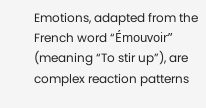Emotions, adapted from the French word “Émouvoir” (meaning “To stir up”), are complex reaction patterns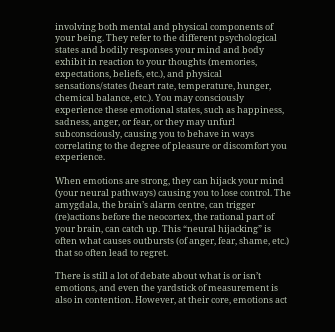involving both mental and physical components of your being. They refer to the different psychological states and bodily responses your mind and body exhibit in reaction to your thoughts (memories, expectations, beliefs, etc.), and physical sensations/states (heart rate, temperature, hunger, chemical balance, etc.). You may consciously experience these emotional states, such as happiness, sadness, anger, or fear, or they may unfurl subconsciously, causing you to behave in ways correlating to the degree of pleasure or discomfort you experience.

When emotions are strong, they can hijack your mind (your neural pathways) causing you to lose control. The amygdala, the brain’s alarm centre, can trigger (re)actions before the neocortex, the rational part of your brain, can catch up. This “neural hijacking” is often what causes outbursts (of anger, fear, shame, etc.) that so often lead to regret.

There is still a lot of debate about what is or isn’t emotions, and even the yardstick of measurement is also in contention. However, at their core, emotions act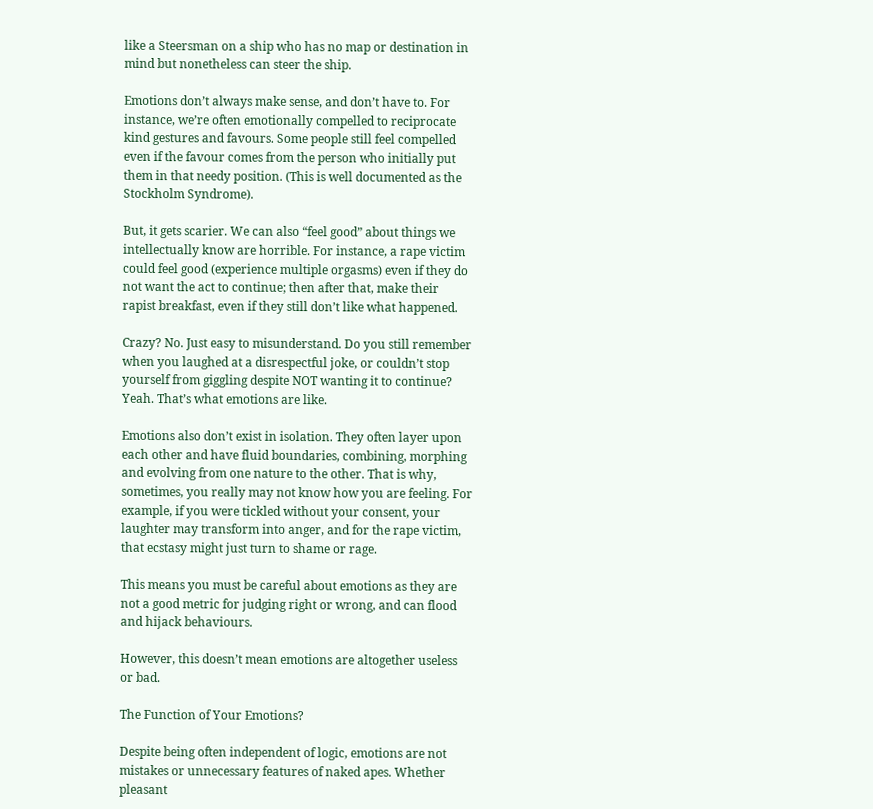like a Steersman on a ship who has no map or destination in mind but nonetheless can steer the ship.

Emotions don’t always make sense, and don’t have to. For instance, we’re often emotionally compelled to reciprocate kind gestures and favours. Some people still feel compelled even if the favour comes from the person who initially put them in that needy position. (This is well documented as the Stockholm Syndrome).

But, it gets scarier. We can also “feel good” about things we intellectually know are horrible. For instance, a rape victim could feel good (experience multiple orgasms) even if they do not want the act to continue; then after that, make their rapist breakfast, even if they still don’t like what happened.

Crazy? No. Just easy to misunderstand. Do you still remember when you laughed at a disrespectful joke, or couldn’t stop yourself from giggling despite NOT wanting it to continue? Yeah. That’s what emotions are like.

Emotions also don’t exist in isolation. They often layer upon each other and have fluid boundaries, combining, morphing and evolving from one nature to the other. That is why, sometimes, you really may not know how you are feeling. For example, if you were tickled without your consent, your laughter may transform into anger, and for the rape victim, that ecstasy might just turn to shame or rage.

This means you must be careful about emotions as they are not a good metric for judging right or wrong, and can flood and hijack behaviours.

However, this doesn’t mean emotions are altogether useless or bad.

The Function of Your Emotions?

Despite being often independent of logic, emotions are not mistakes or unnecessary features of naked apes. Whether pleasant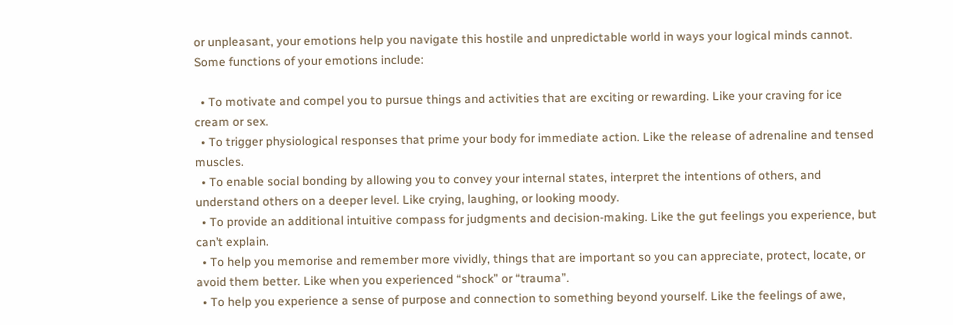or unpleasant, your emotions help you navigate this hostile and unpredictable world in ways your logical minds cannot. Some functions of your emotions include:

  • To motivate and compel you to pursue things and activities that are exciting or rewarding. Like your craving for ice cream or sex.
  • To trigger physiological responses that prime your body for immediate action. Like the release of adrenaline and tensed muscles.
  • To enable social bonding by allowing you to convey your internal states, interpret the intentions of others, and understand others on a deeper level. Like crying, laughing, or looking moody.
  • To provide an additional intuitive compass for judgments and decision-making. Like the gut feelings you experience, but can’t explain.
  • To help you memorise and remember more vividly, things that are important so you can appreciate, protect, locate, or avoid them better. Like when you experienced “shock” or “trauma”.
  • To help you experience a sense of purpose and connection to something beyond yourself. Like the feelings of awe,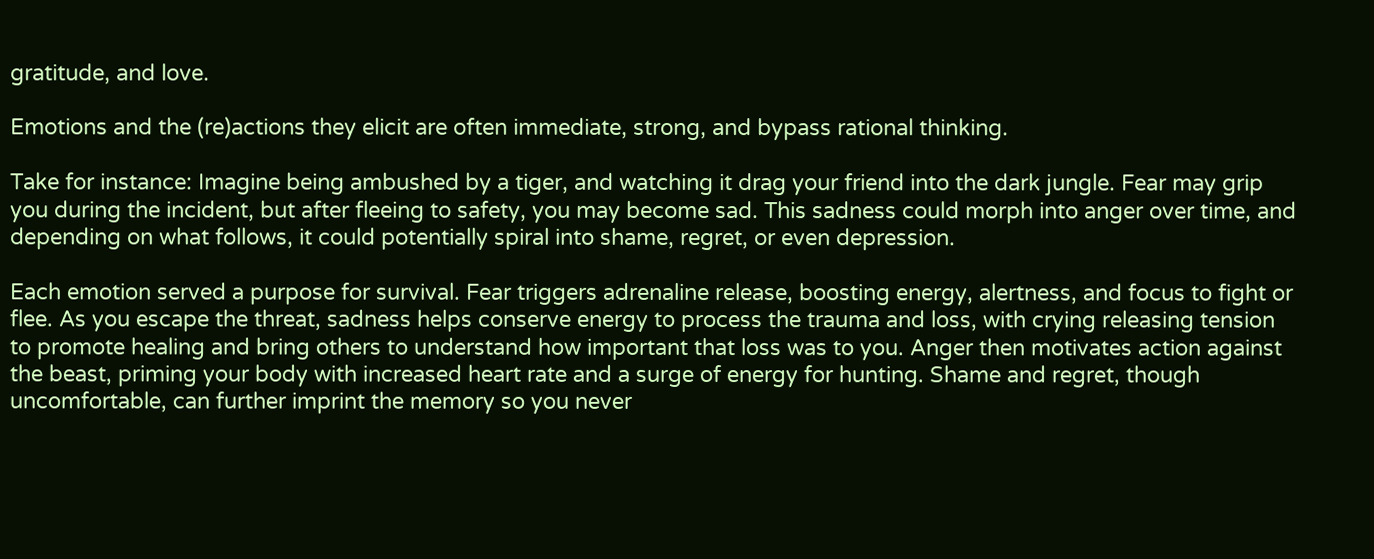gratitude, and love.

Emotions and the (re)actions they elicit are often immediate, strong, and bypass rational thinking.

Take for instance: Imagine being ambushed by a tiger, and watching it drag your friend into the dark jungle. Fear may grip you during the incident, but after fleeing to safety, you may become sad. This sadness could morph into anger over time, and depending on what follows, it could potentially spiral into shame, regret, or even depression.

Each emotion served a purpose for survival. Fear triggers adrenaline release, boosting energy, alertness, and focus to fight or flee. As you escape the threat, sadness helps conserve energy to process the trauma and loss, with crying releasing tension to promote healing and bring others to understand how important that loss was to you. Anger then motivates action against the beast, priming your body with increased heart rate and a surge of energy for hunting. Shame and regret, though uncomfortable, can further imprint the memory so you never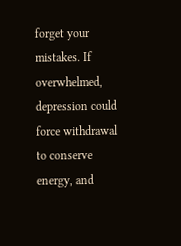forget your mistakes. If overwhelmed, depression could force withdrawal to conserve energy, and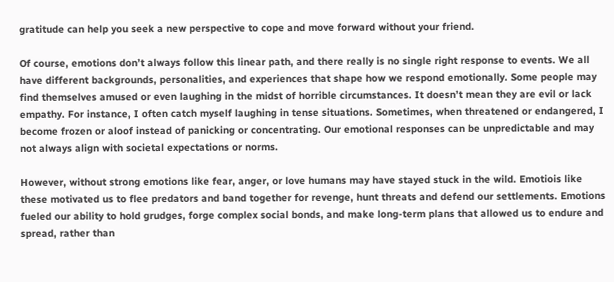gratitude can help you seek a new perspective to cope and move forward without your friend.

Of course, emotions don’t always follow this linear path, and there really is no single right response to events. We all have different backgrounds, personalities, and experiences that shape how we respond emotionally. Some people may find themselves amused or even laughing in the midst of horrible circumstances. It doesn’t mean they are evil or lack empathy. For instance, I often catch myself laughing in tense situations. Sometimes, when threatened or endangered, I become frozen or aloof instead of panicking or concentrating. Our emotional responses can be unpredictable and may not always align with societal expectations or norms.

However, without strong emotions like fear, anger, or love humans may have stayed stuck in the wild. Emotiois like these motivated us to flee predators and band together for revenge, hunt threats and defend our settlements. Emotions fueled our ability to hold grudges, forge complex social bonds, and make long-term plans that allowed us to endure and spread, rather than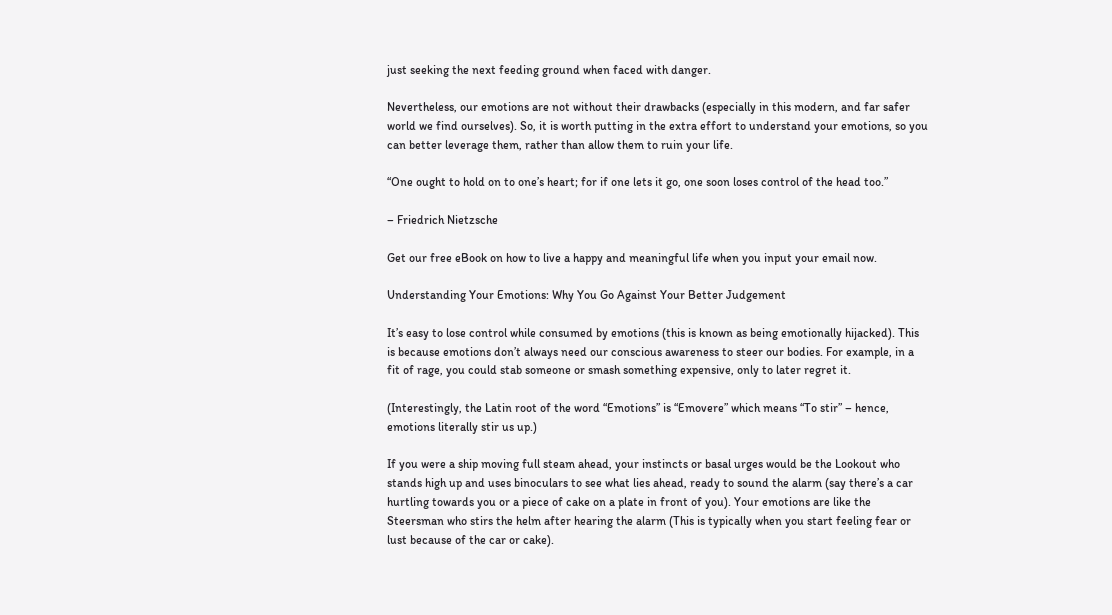just seeking the next feeding ground when faced with danger.

Nevertheless, our emotions are not without their drawbacks (especially in this modern, and far safer world we find ourselves). So, it is worth putting in the extra effort to understand your emotions, so you can better leverage them, rather than allow them to ruin your life.

“One ought to hold on to one’s heart; for if one lets it go, one soon loses control of the head too.”

– Friedrich Nietzsche

Get our free eBook on how to live a happy and meaningful life when you input your email now.

Understanding Your Emotions: Why You Go Against Your Better Judgement

It’s easy to lose control while consumed by emotions (this is known as being emotionally hijacked). This is because emotions don’t always need our conscious awareness to steer our bodies. For example, in a fit of rage, you could stab someone or smash something expensive, only to later regret it.

(Interestingly, the Latin root of the word “Emotions” is “Emovere” which means “To stir” – hence, emotions literally stir us up.)

If you were a ship moving full steam ahead, your instincts or basal urges would be the Lookout who stands high up and uses binoculars to see what lies ahead, ready to sound the alarm (say there’s a car hurtling towards you or a piece of cake on a plate in front of you). Your emotions are like the Steersman who stirs the helm after hearing the alarm (This is typically when you start feeling fear or lust because of the car or cake).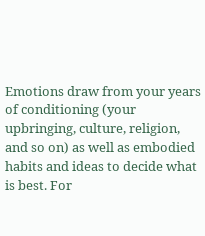Emotions draw from your years of conditioning (your upbringing, culture, religion, and so on) as well as embodied habits and ideas to decide what is best. For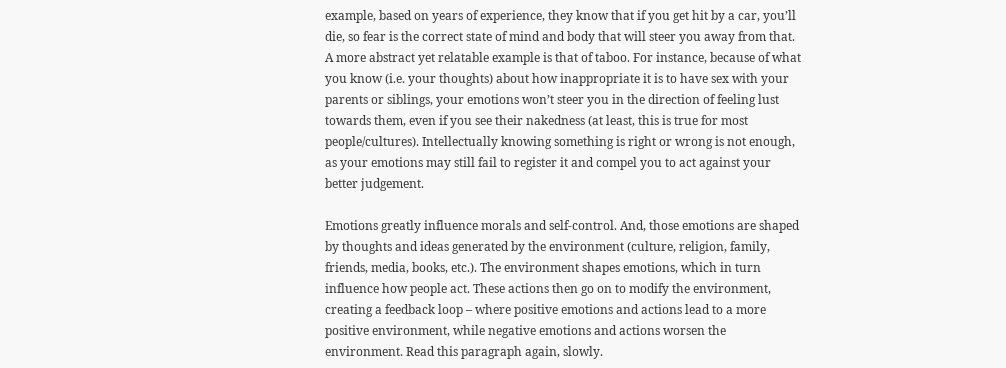example, based on years of experience, they know that if you get hit by a car, you’ll die, so fear is the correct state of mind and body that will steer you away from that. A more abstract yet relatable example is that of taboo. For instance, because of what you know (i.e. your thoughts) about how inappropriate it is to have sex with your parents or siblings, your emotions won’t steer you in the direction of feeling lust towards them, even if you see their nakedness (at least, this is true for most people/cultures). Intellectually knowing something is right or wrong is not enough, as your emotions may still fail to register it and compel you to act against your better judgement.

Emotions greatly influence morals and self-control. And, those emotions are shaped by thoughts and ideas generated by the environment (culture, religion, family, friends, media, books, etc.). The environment shapes emotions, which in turn influence how people act. These actions then go on to modify the environment, creating a feedback loop – where positive emotions and actions lead to a more positive environment, while negative emotions and actions worsen the environment. Read this paragraph again, slowly.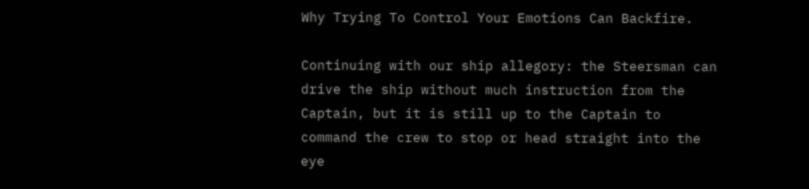Why Trying To Control Your Emotions Can Backfire.

Continuing with our ship allegory: the Steersman can drive the ship without much instruction from the Captain, but it is still up to the Captain to command the crew to stop or head straight into the eye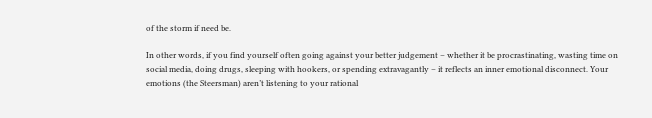of the storm if need be.

In other words, if you find yourself often going against your better judgement – whether it be procrastinating, wasting time on social media, doing drugs, sleeping with hookers, or spending extravagantly – it reflects an inner emotional disconnect. Your emotions (the Steersman) aren’t listening to your rational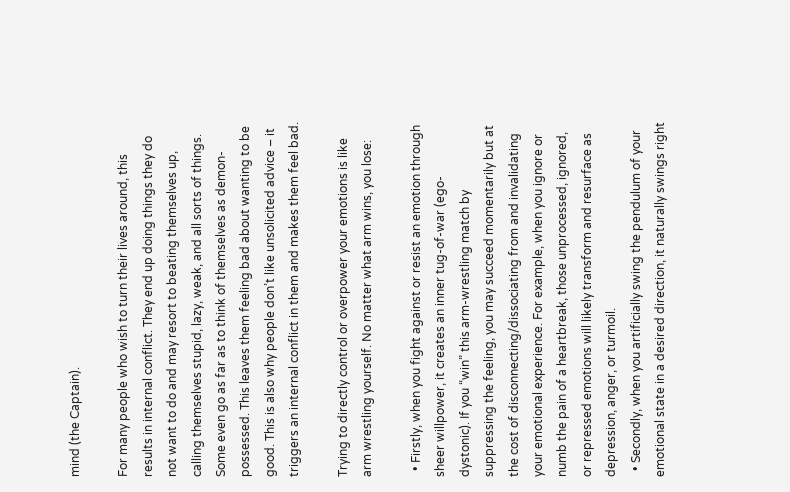mind (the Captain).

For many people who wish to turn their lives around, this results in internal conflict. They end up doing things they do not want to do and may resort to beating themselves up, calling themselves stupid, lazy, weak, and all sorts of things. Some even go as far as to think of themselves as demon-possessed. This leaves them feeling bad about wanting to be good. This is also why people don’t like unsolicited advice – it triggers an internal conflict in them and makes them feel bad.

Trying to directly control or overpower your emotions is like arm wrestling yourself. No matter what arm wins, you lose:

  • Firstly, when you fight against or resist an emotion through sheer willpower, it creates an inner tug-of-war (ego-dystonic). If you “win” this arm-wrestling match by suppressing the feeling, you may succeed momentarily but at the cost of disconnecting/dissociating from and invalidating your emotional experience. For example, when you ignore or numb the pain of a heartbreak, those unprocessed, ignored, or repressed emotions will likely transform and resurface as depression, anger, or turmoil.
  • Secondly, when you artificially swing the pendulum of your emotional state in a desired direction, it naturally swings right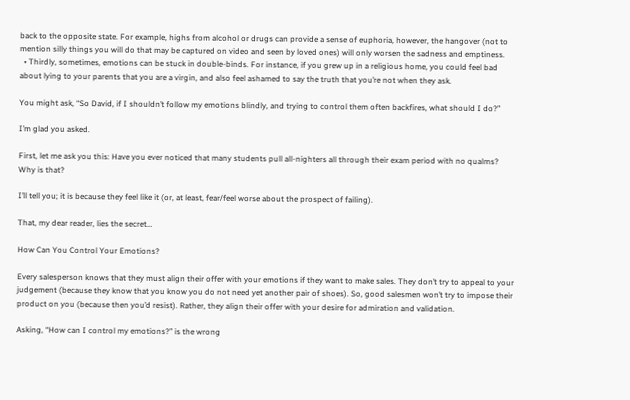back to the opposite state. For example, highs from alcohol or drugs can provide a sense of euphoria, however, the hangover (not to mention silly things you will do that may be captured on video and seen by loved ones) will only worsen the sadness and emptiness.
  • Thirdly, sometimes, emotions can be stuck in double-binds. For instance, if you grew up in a religious home, you could feel bad about lying to your parents that you are a virgin, and also feel ashamed to say the truth that you’re not when they ask.

You might ask, “So David, if I shouldn’t follow my emotions blindly, and trying to control them often backfires, what should I do?”

I’m glad you asked.

First, let me ask you this: Have you ever noticed that many students pull all-nighters all through their exam period with no qualms? Why is that?

I’ll tell you; it is because they feel like it (or, at least, fear/feel worse about the prospect of failing).

That, my dear reader, lies the secret…

How Can You Control Your Emotions?

Every salesperson knows that they must align their offer with your emotions if they want to make sales. They don’t try to appeal to your judgement (because they know that you know you do not need yet another pair of shoes). So, good salesmen won’t try to impose their product on you (because then you’d resist). Rather, they align their offer with your desire for admiration and validation.

Asking, “How can I control my emotions?” is the wrong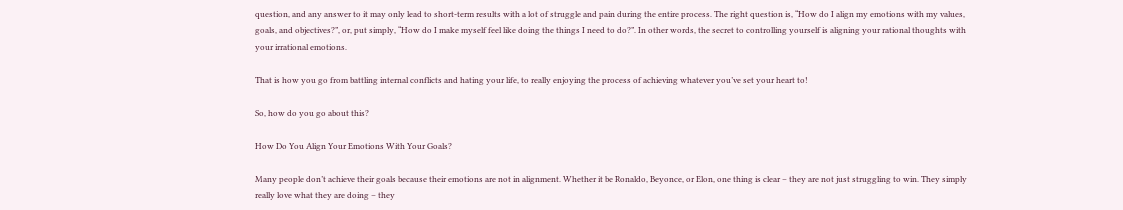question, and any answer to it may only lead to short-term results with a lot of struggle and pain during the entire process. The right question is, “How do I align my emotions with my values, goals, and objectives?”, or, put simply, “How do I make myself feel like doing the things I need to do?”. In other words, the secret to controlling yourself is aligning your rational thoughts with your irrational emotions.

That is how you go from battling internal conflicts and hating your life, to really enjoying the process of achieving whatever you’ve set your heart to!

So, how do you go about this?

How Do You Align Your Emotions With Your Goals?

Many people don’t achieve their goals because their emotions are not in alignment. Whether it be Ronaldo, Beyonce, or Elon, one thing is clear – they are not just struggling to win. They simply really love what they are doing – they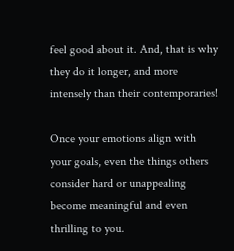feel good about it. And, that is why they do it longer, and more intensely than their contemporaries!

Once your emotions align with your goals, even the things others consider hard or unappealing become meaningful and even thrilling to you.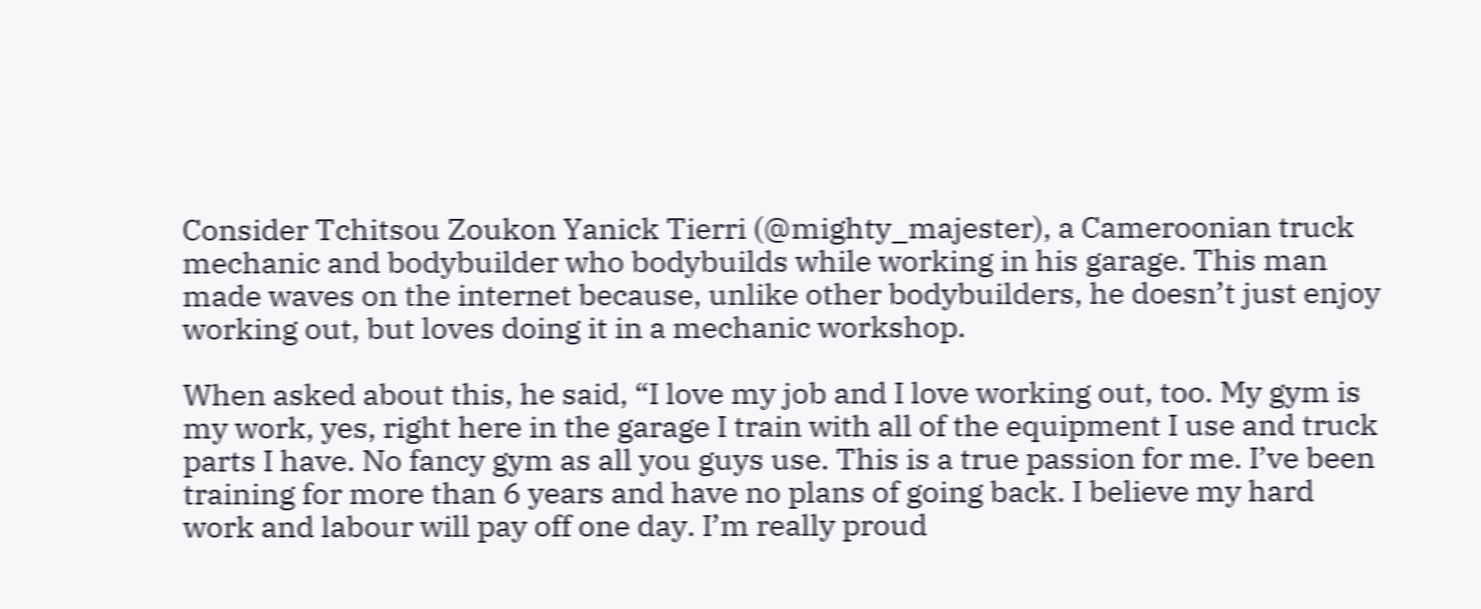Consider Tchitsou Zoukon Yanick Tierri (@mighty_majester), a Cameroonian truck mechanic and bodybuilder who bodybuilds while working in his garage. This man made waves on the internet because, unlike other bodybuilders, he doesn’t just enjoy working out, but loves doing it in a mechanic workshop.

When asked about this, he said, “I love my job and I love working out, too. My gym is my work, yes, right here in the garage I train with all of the equipment I use and truck parts I have. No fancy gym as all you guys use. This is a true passion for me. I’ve been training for more than 6 years and have no plans of going back. I believe my hard work and labour will pay off one day. I’m really proud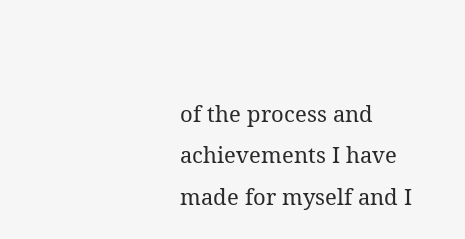of the process and achievements I have made for myself and I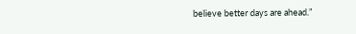believe better days are ahead.”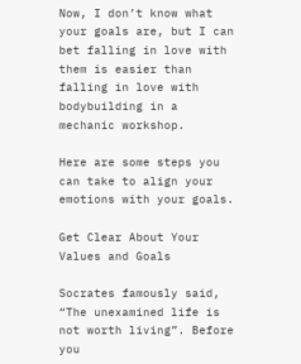Now, I don’t know what your goals are, but I can bet falling in love with them is easier than falling in love with bodybuilding in a mechanic workshop.

Here are some steps you can take to align your emotions with your goals.

Get Clear About Your Values and Goals

Socrates famously said, “The unexamined life is not worth living”. Before you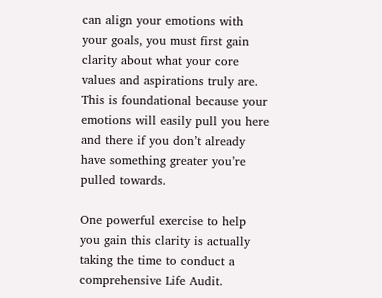can align your emotions with your goals, you must first gain clarity about what your core values and aspirations truly are. This is foundational because your emotions will easily pull you here and there if you don’t already have something greater you’re pulled towards.

One powerful exercise to help you gain this clarity is actually taking the time to conduct a comprehensive Life Audit.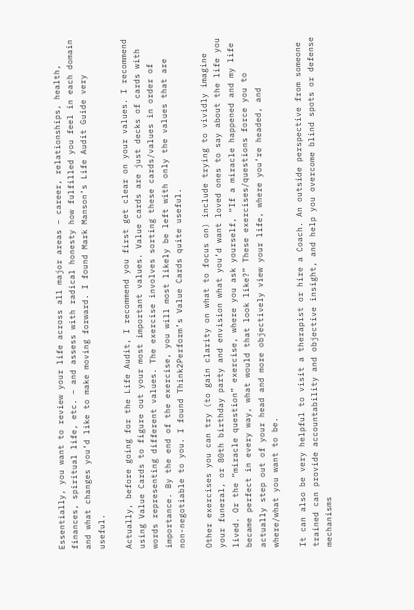Essentially, you want to review your life across all major areas – career, relationships, health, finances, spiritual life, etc. – and assess with radical honesty how fulfilled you feel in each domain and what changes you’d like to make moving forward. I found Mark Manson’s Life Audit Guide very useful.

Actually, before going for the Life Audit, I recommend you first get clear on your values. I recommend using Value Cards to figure out your most important values. Value cards are just decks of cards with words representing different values. The exercise involves sorting these cards/values in order of importance. By the end of the exercise, you will most likely be left with only the values that are non-negotiable to you. I found Think2Perform’s Value Cards quite useful.

Other exercises you can try (to gain clarity on what to focus on) include trying to vividly imagine your funeral, or 80th birthday party and envision what you’d want loved ones to say about the life you lived. Or the “miracle question” exercise, where you ask yourself, “If a miracle happened and my life became perfect in every way, what would that look like?” These exercises/questions force you to actually step out of your head and more objectively view your life, where you’re headed, and where/what you want to be.

It can also be very helpful to visit a therapist or hire a Coach. An outside perspective from someone trained can provide accountability and objective insight, and help you overcome blind spots or defense mechanisms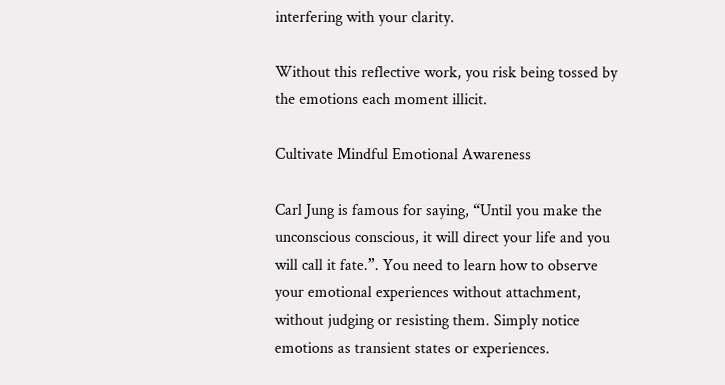interfering with your clarity.

Without this reflective work, you risk being tossed by the emotions each moment illicit.

Cultivate Mindful Emotional Awareness

Carl Jung is famous for saying, “Until you make the unconscious conscious, it will direct your life and you will call it fate.”. You need to learn how to observe your emotional experiences without attachment, without judging or resisting them. Simply notice emotions as transient states or experiences.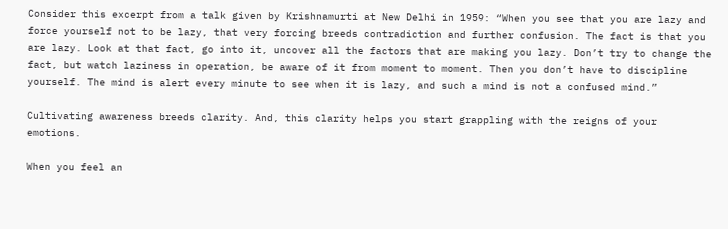Consider this excerpt from a talk given by Krishnamurti at New Delhi in 1959: “When you see that you are lazy and force yourself not to be lazy, that very forcing breeds contradiction and further confusion. The fact is that you are lazy. Look at that fact, go into it, uncover all the factors that are making you lazy. Don’t try to change the fact, but watch laziness in operation, be aware of it from moment to moment. Then you don’t have to discipline yourself. The mind is alert every minute to see when it is lazy, and such a mind is not a confused mind.”

Cultivating awareness breeds clarity. And, this clarity helps you start grappling with the reigns of your emotions.

When you feel an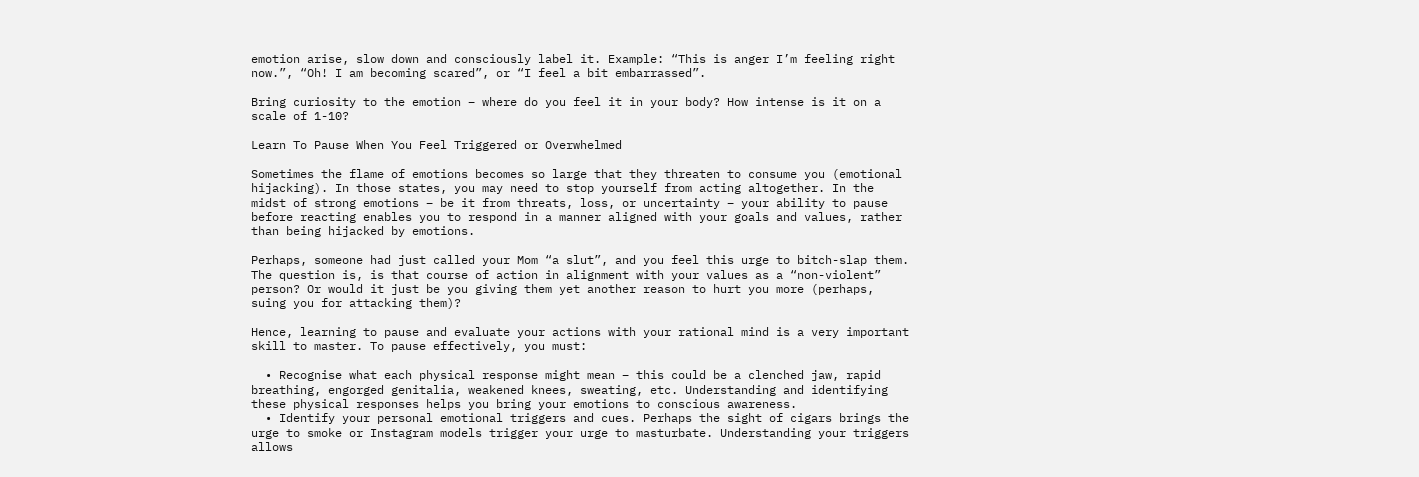emotion arise, slow down and consciously label it. Example: “This is anger I’m feeling right now.”, “Oh! I am becoming scared”, or “I feel a bit embarrassed”.

Bring curiosity to the emotion – where do you feel it in your body? How intense is it on a scale of 1-10?

Learn To Pause When You Feel Triggered or Overwhelmed

Sometimes the flame of emotions becomes so large that they threaten to consume you (emotional hijacking). In those states, you may need to stop yourself from acting altogether. In the midst of strong emotions – be it from threats, loss, or uncertainty – your ability to pause before reacting enables you to respond in a manner aligned with your goals and values, rather than being hijacked by emotions.

Perhaps, someone had just called your Mom “a slut”, and you feel this urge to bitch-slap them. The question is, is that course of action in alignment with your values as a “non-violent” person? Or would it just be you giving them yet another reason to hurt you more (perhaps, suing you for attacking them)?

Hence, learning to pause and evaluate your actions with your rational mind is a very important skill to master. To pause effectively, you must:

  • Recognise what each physical response might mean – this could be a clenched jaw, rapid breathing, engorged genitalia, weakened knees, sweating, etc. Understanding and identifying these physical responses helps you bring your emotions to conscious awareness.
  • Identify your personal emotional triggers and cues. Perhaps the sight of cigars brings the urge to smoke or Instagram models trigger your urge to masturbate. Understanding your triggers allows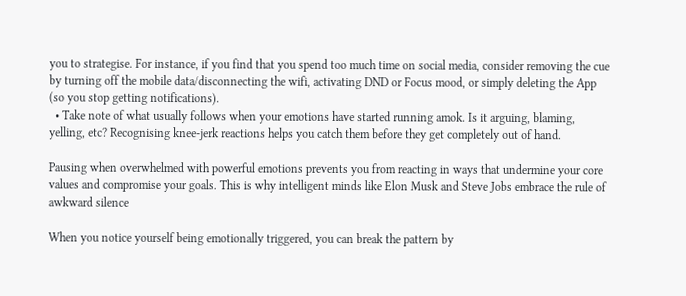you to strategise. For instance, if you find that you spend too much time on social media, consider removing the cue by turning off the mobile data/disconnecting the wifi, activating DND or Focus mood, or simply deleting the App (so you stop getting notifications).
  • Take note of what usually follows when your emotions have started running amok. Is it arguing, blaming, yelling, etc? Recognising knee-jerk reactions helps you catch them before they get completely out of hand.

Pausing when overwhelmed with powerful emotions prevents you from reacting in ways that undermine your core values and compromise your goals. This is why intelligent minds like Elon Musk and Steve Jobs embrace the rule of awkward silence

When you notice yourself being emotionally triggered, you can break the pattern by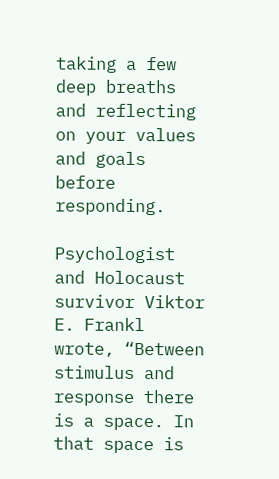taking a few deep breaths and reflecting on your values and goals before responding.

Psychologist and Holocaust survivor Viktor E. Frankl wrote, “Between stimulus and response there is a space. In that space is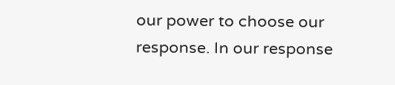our power to choose our response. In our response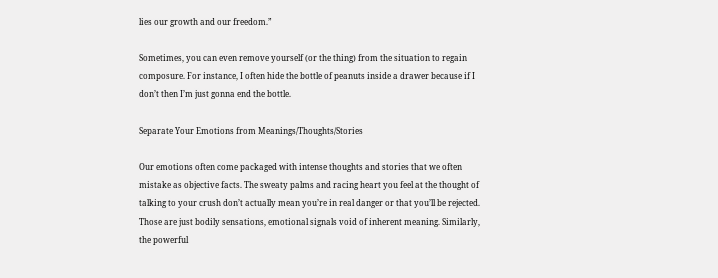lies our growth and our freedom.”

Sometimes, you can even remove yourself (or the thing) from the situation to regain composure. For instance, I often hide the bottle of peanuts inside a drawer because if I don’t then I’m just gonna end the bottle.

Separate Your Emotions from Meanings/Thoughts/Stories

Our emotions often come packaged with intense thoughts and stories that we often mistake as objective facts. The sweaty palms and racing heart you feel at the thought of talking to your crush don’t actually mean you’re in real danger or that you’ll be rejected. Those are just bodily sensations, emotional signals void of inherent meaning. Similarly, the powerful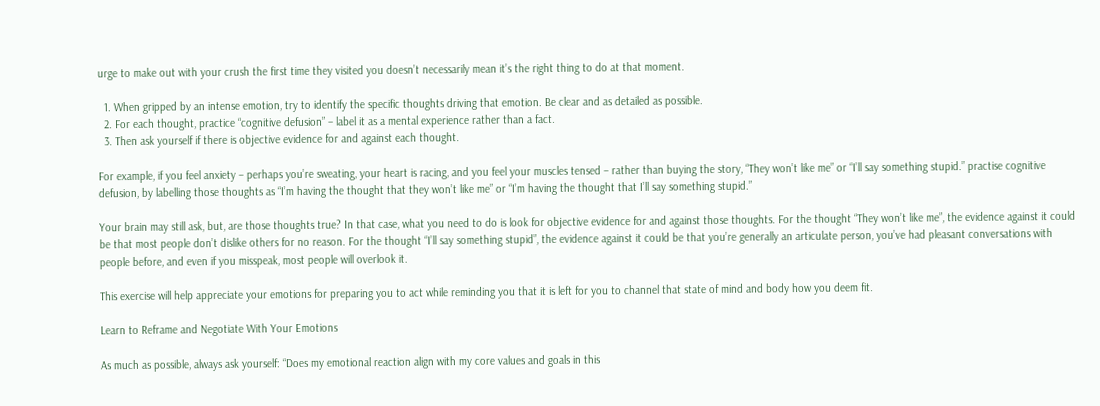urge to make out with your crush the first time they visited you doesn’t necessarily mean it’s the right thing to do at that moment.

  1. When gripped by an intense emotion, try to identify the specific thoughts driving that emotion. Be clear and as detailed as possible.
  2. For each thought, practice “cognitive defusion” – label it as a mental experience rather than a fact.
  3. Then ask yourself if there is objective evidence for and against each thought.

For example, if you feel anxiety – perhaps you’re sweating, your heart is racing, and you feel your muscles tensed – rather than buying the story, “They won’t like me” or “I’ll say something stupid.” practise cognitive defusion, by labelling those thoughts as “I’m having the thought that they won’t like me” or “I’m having the thought that I’ll say something stupid.”

Your brain may still ask, but, are those thoughts true? In that case, what you need to do is look for objective evidence for and against those thoughts. For the thought “They won’t like me”, the evidence against it could be that most people don’t dislike others for no reason. For the thought “I’ll say something stupid”, the evidence against it could be that you’re generally an articulate person, you’ve had pleasant conversations with people before, and even if you misspeak, most people will overlook it.

This exercise will help appreciate your emotions for preparing you to act while reminding you that it is left for you to channel that state of mind and body how you deem fit.

Learn to Reframe and Negotiate With Your Emotions

As much as possible, always ask yourself: “Does my emotional reaction align with my core values and goals in this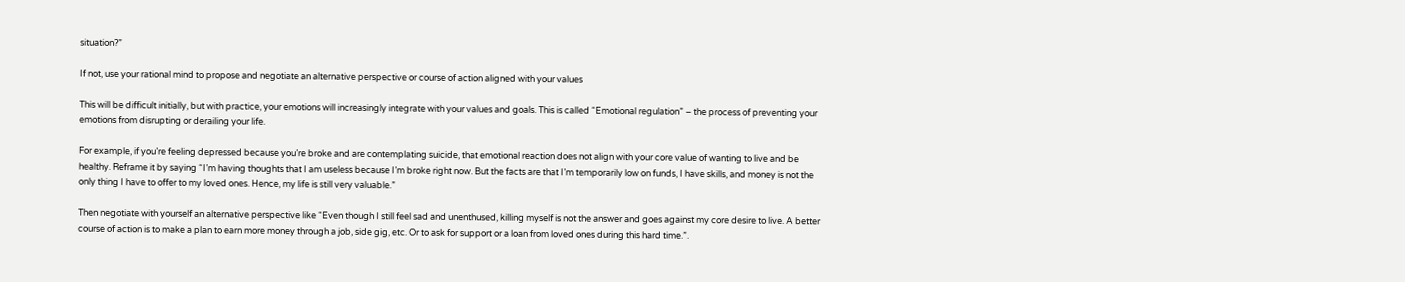situation?”

If not, use your rational mind to propose and negotiate an alternative perspective or course of action aligned with your values

This will be difficult initially, but with practice, your emotions will increasingly integrate with your values and goals. This is called “Emotional regulation” – the process of preventing your emotions from disrupting or derailing your life.

For example, if you’re feeling depressed because you’re broke and are contemplating suicide, that emotional reaction does not align with your core value of wanting to live and be healthy. Reframe it by saying “I’m having thoughts that I am useless because I’m broke right now. But the facts are that I’m temporarily low on funds, I have skills, and money is not the only thing I have to offer to my loved ones. Hence, my life is still very valuable.”

Then negotiate with yourself an alternative perspective like “Even though I still feel sad and unenthused, killing myself is not the answer and goes against my core desire to live. A better course of action is to make a plan to earn more money through a job, side gig, etc. Or to ask for support or a loan from loved ones during this hard time.”.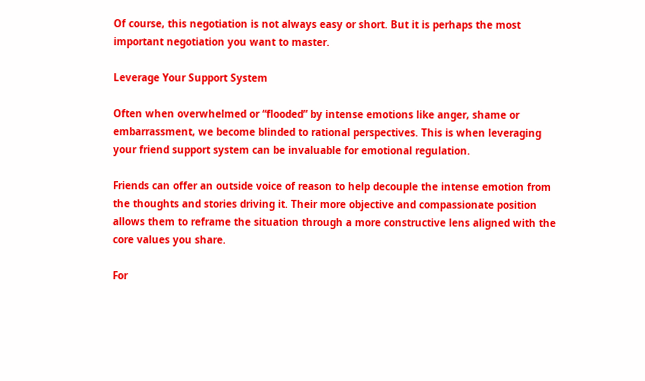Of course, this negotiation is not always easy or short. But it is perhaps the most important negotiation you want to master.

Leverage Your Support System

Often when overwhelmed or “flooded” by intense emotions like anger, shame or embarrassment, we become blinded to rational perspectives. This is when leveraging your friend support system can be invaluable for emotional regulation.

Friends can offer an outside voice of reason to help decouple the intense emotion from the thoughts and stories driving it. Their more objective and compassionate position allows them to reframe the situation through a more constructive lens aligned with the core values you share.

For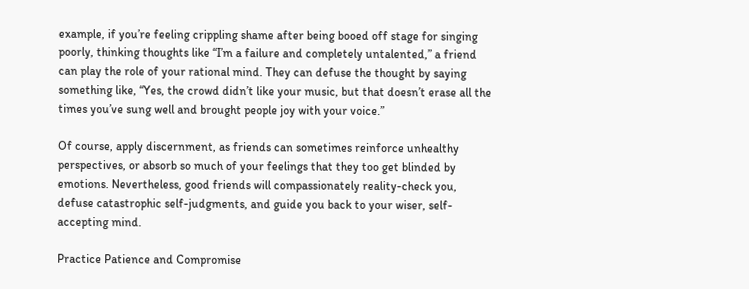example, if you’re feeling crippling shame after being booed off stage for singing poorly, thinking thoughts like “I’m a failure and completely untalented,” a friend can play the role of your rational mind. They can defuse the thought by saying something like, “Yes, the crowd didn’t like your music, but that doesn’t erase all the times you’ve sung well and brought people joy with your voice.”

Of course, apply discernment, as friends can sometimes reinforce unhealthy perspectives, or absorb so much of your feelings that they too get blinded by emotions. Nevertheless, good friends will compassionately reality-check you, defuse catastrophic self-judgments, and guide you back to your wiser, self-accepting mind.

Practice Patience and Compromise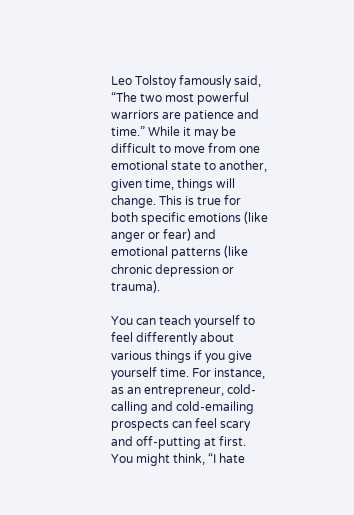Leo Tolstoy famously said, “The two most powerful warriors are patience and time.” While it may be difficult to move from one emotional state to another, given time, things will change. This is true for both specific emotions (like anger or fear) and emotional patterns (like chronic depression or trauma).

You can teach yourself to feel differently about various things if you give yourself time. For instance, as an entrepreneur, cold-calling and cold-emailing prospects can feel scary and off-putting at first. You might think, “I hate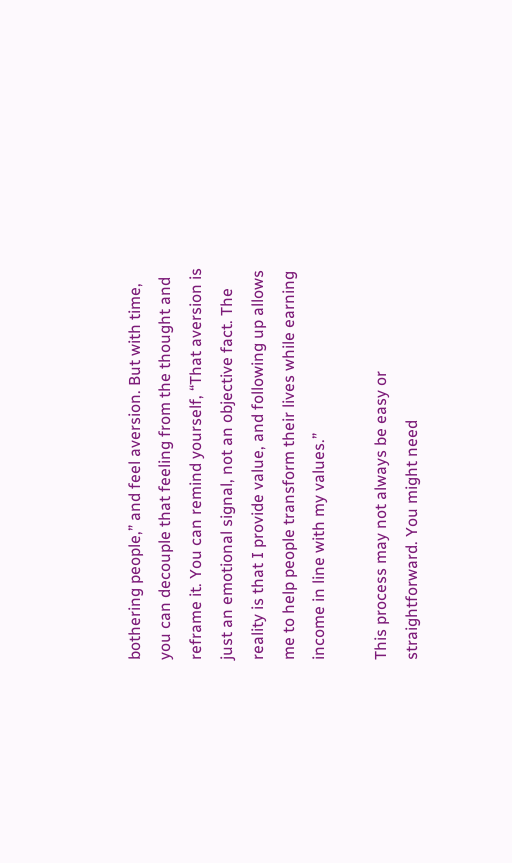bothering people,” and feel aversion. But with time, you can decouple that feeling from the thought and reframe it. You can remind yourself, “That aversion is just an emotional signal, not an objective fact. The reality is that I provide value, and following up allows me to help people transform their lives while earning income in line with my values.”

This process may not always be easy or straightforward. You might need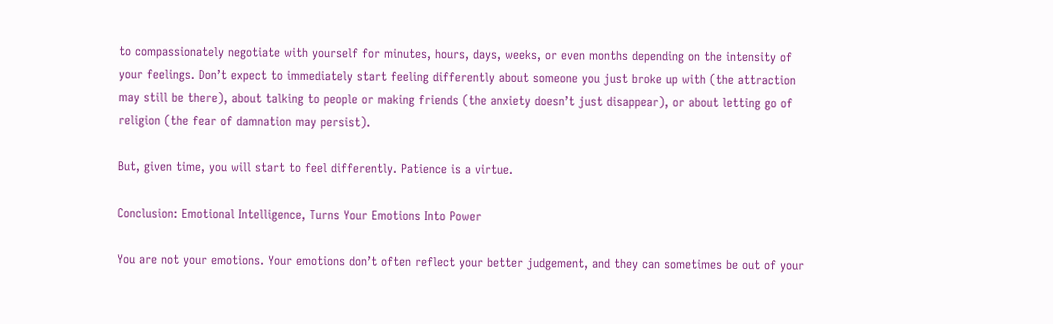to compassionately negotiate with yourself for minutes, hours, days, weeks, or even months depending on the intensity of your feelings. Don’t expect to immediately start feeling differently about someone you just broke up with (the attraction may still be there), about talking to people or making friends (the anxiety doesn’t just disappear), or about letting go of religion (the fear of damnation may persist).

But, given time, you will start to feel differently. Patience is a virtue.

Conclusion: Emotional Intelligence, Turns Your Emotions Into Power

You are not your emotions. Your emotions don’t often reflect your better judgement, and they can sometimes be out of your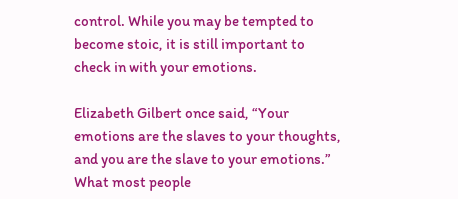control. While you may be tempted to become stoic, it is still important to check in with your emotions.

Elizabeth Gilbert once said, “Your emotions are the slaves to your thoughts, and you are the slave to your emotions.” What most people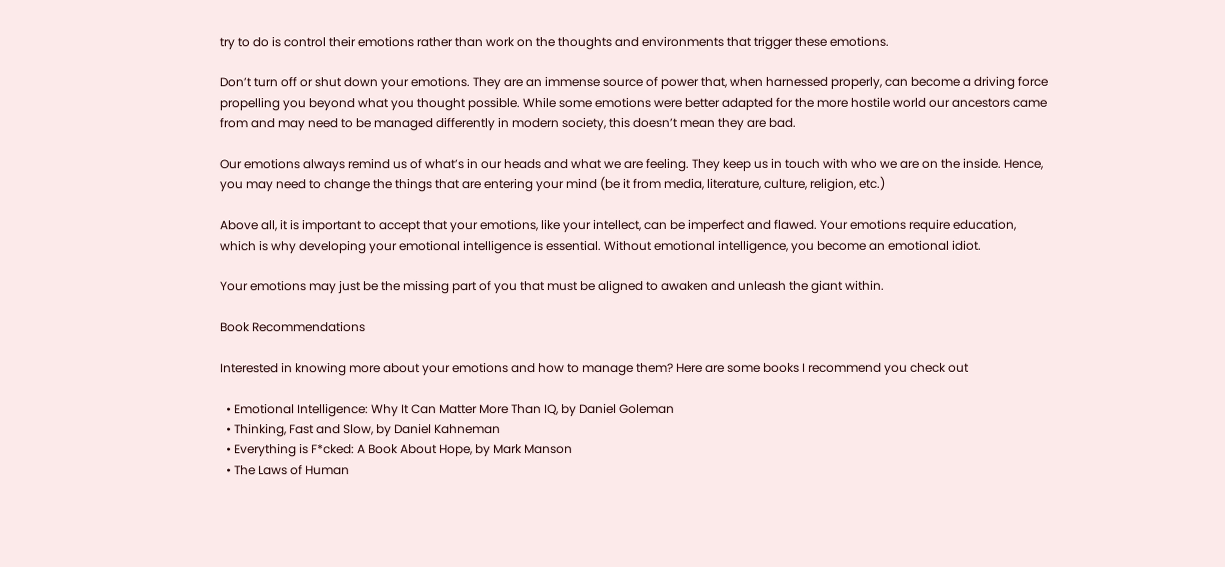try to do is control their emotions rather than work on the thoughts and environments that trigger these emotions.

Don’t turn off or shut down your emotions. They are an immense source of power that, when harnessed properly, can become a driving force propelling you beyond what you thought possible. While some emotions were better adapted for the more hostile world our ancestors came from and may need to be managed differently in modern society, this doesn’t mean they are bad.

Our emotions always remind us of what’s in our heads and what we are feeling. They keep us in touch with who we are on the inside. Hence, you may need to change the things that are entering your mind (be it from media, literature, culture, religion, etc.)

Above all, it is important to accept that your emotions, like your intellect, can be imperfect and flawed. Your emotions require education, which is why developing your emotional intelligence is essential. Without emotional intelligence, you become an emotional idiot.

Your emotions may just be the missing part of you that must be aligned to awaken and unleash the giant within.

Book Recommendations

Interested in knowing more about your emotions and how to manage them? Here are some books I recommend you check out

  • Emotional Intelligence: Why It Can Matter More Than IQ, by Daniel Goleman
  • Thinking, Fast and Slow, by Daniel Kahneman
  • Everything is F*cked: A Book About Hope, by Mark Manson
  • The Laws of Human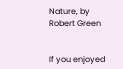Nature, by Robert Green


If you enjoyed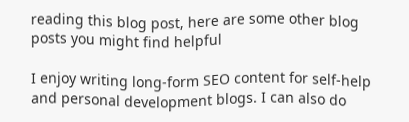reading this blog post, here are some other blog posts you might find helpful

I enjoy writing long-form SEO content for self-help and personal development blogs. I can also do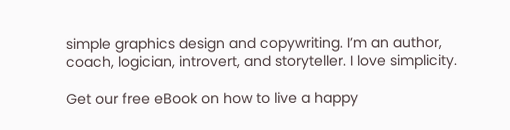simple graphics design and copywriting. I’m an author, coach, logician, introvert, and storyteller. I love simplicity.

Get our free eBook on how to live a happy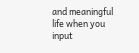and meaningful life when you input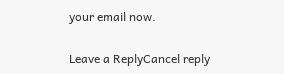your email now.

Leave a ReplyCancel reply